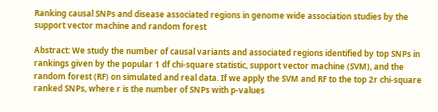Ranking causal SNPs and disease associated regions in genome wide association studies by the support vector machine and random forest

Abstract: We study the number of causal variants and associated regions identified by top SNPs in rankings given by the popular 1 df chi-square statistic, support vector machine (SVM), and the random forest (RF) on simulated and real data. If we apply the SVM and RF to the top 2r chi-square ranked SNPs, where r is the number of SNPs with p-values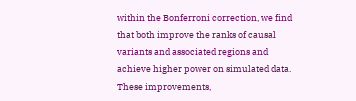within the Bonferroni correction, we find that both improve the ranks of causal variants and associated regions and achieve higher power on simulated data. These improvements,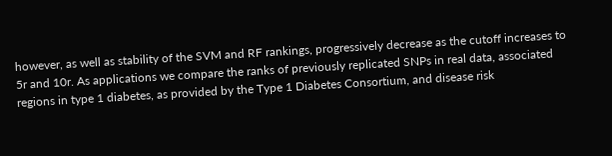however, as well as stability of the SVM and RF rankings, progressively decrease as the cutoff increases to 5r and 10r. As applications we compare the ranks of previously replicated SNPs in real data, associated regions in type 1 diabetes, as provided by the Type 1 Diabetes Consortium, and disease risk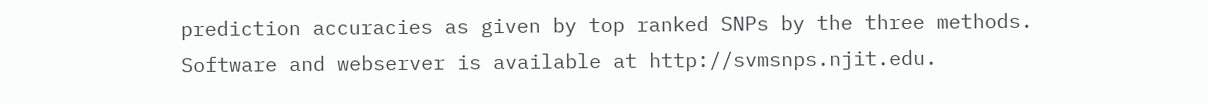prediction accuracies as given by top ranked SNPs by the three methods. Software and webserver is available at http://svmsnps.njit.edu.